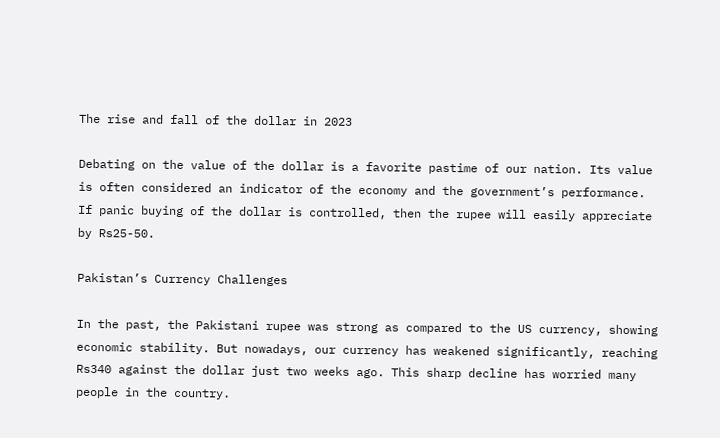The rise and fall of the dollar in 2023

Debating on the value of the dollar is a favorite pastime of our nation. Its value is often considered an indicator of the economy and the government’s performance. If panic buying of the dollar is controlled, then the rupee will easily appreciate by Rs25-50.

Pakistan’s Currency Challenges

In the past, the Pakistani rupee was strong as compared to the US currency, showing economic stability. But nowadays, our currency has weakened significantly, reaching Rs340 against the dollar just two weeks ago. This sharp decline has worried many people in the country.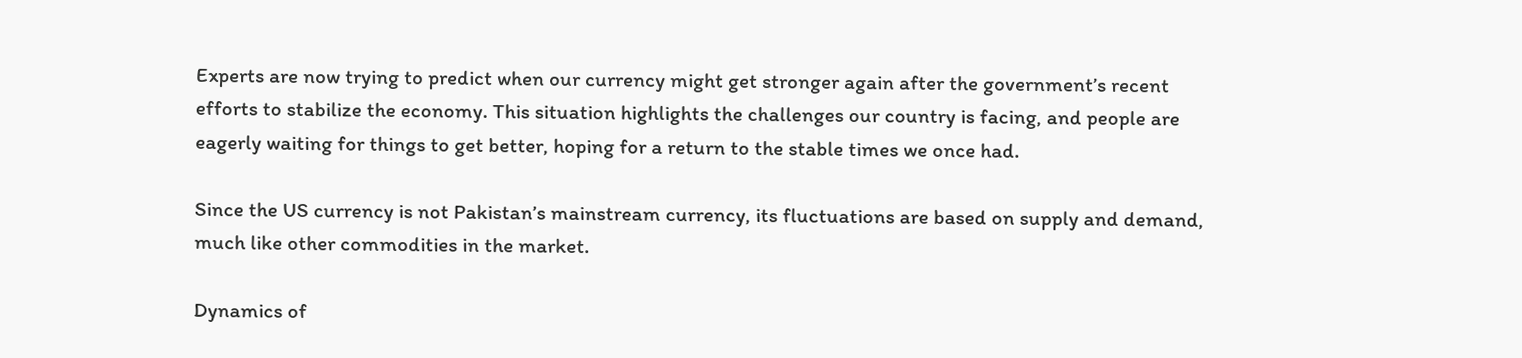Experts are now trying to predict when our currency might get stronger again after the government’s recent efforts to stabilize the economy. This situation highlights the challenges our country is facing, and people are eagerly waiting for things to get better, hoping for a return to the stable times we once had.

Since the US currency is not Pakistan’s mainstream currency, its fluctuations are based on supply and demand, much like other commodities in the market.

Dynamics of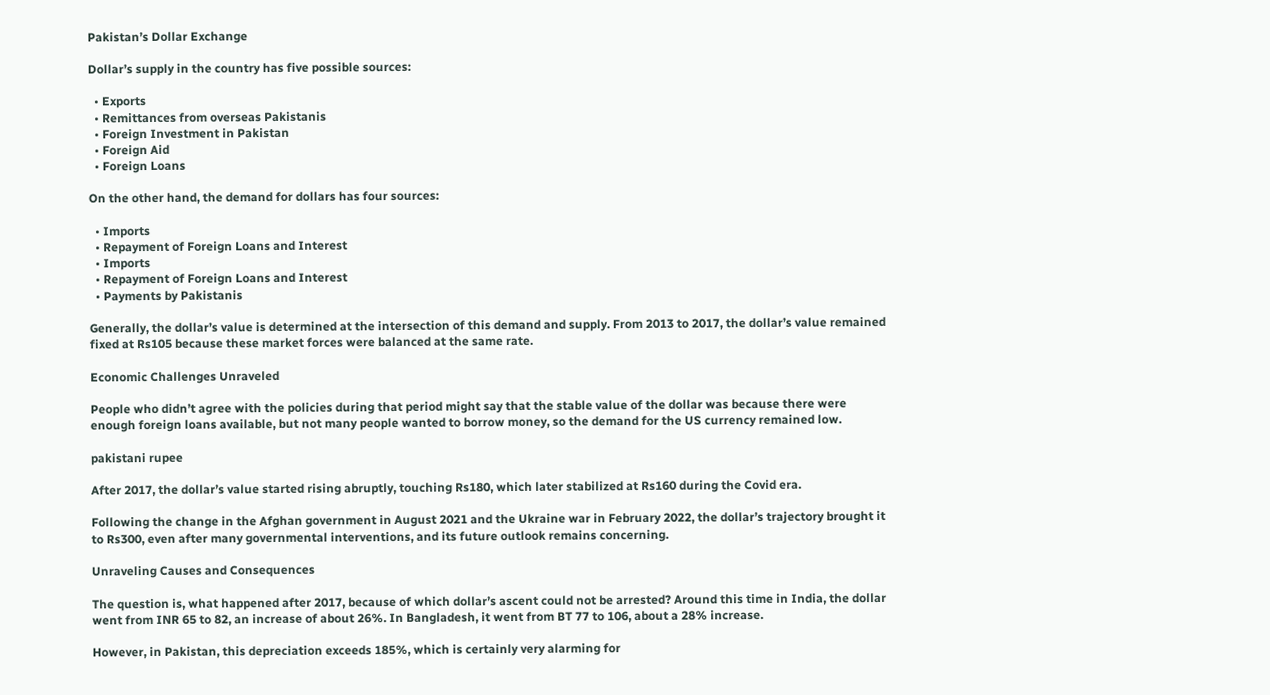Pakistan’s Dollar Exchange

Dollar’s supply in the country has five possible sources:

  • Exports
  • Remittances from overseas Pakistanis
  • Foreign Investment in Pakistan
  • Foreign Aid
  • Foreign Loans

On the other hand, the demand for dollars has four sources:

  • Imports
  • Repayment of Foreign Loans and Interest
  • Imports
  • Repayment of Foreign Loans and Interest
  • Payments by Pakistanis

Generally, the dollar’s value is determined at the intersection of this demand and supply. From 2013 to 2017, the dollar’s value remained fixed at Rs105 because these market forces were balanced at the same rate.

Economic Challenges Unraveled

People who didn’t agree with the policies during that period might say that the stable value of the dollar was because there were enough foreign loans available, but not many people wanted to borrow money, so the demand for the US currency remained low.

pakistani rupee

After 2017, the dollar’s value started rising abruptly, touching Rs180, which later stabilized at Rs160 during the Covid era.

Following the change in the Afghan government in August 2021 and the Ukraine war in February 2022, the dollar’s trajectory brought it to Rs300, even after many governmental interventions, and its future outlook remains concerning.

Unraveling Causes and Consequences

The question is, what happened after 2017, because of which dollar’s ascent could not be arrested? Around this time in India, the dollar went from INR 65 to 82, an increase of about 26%. In Bangladesh, it went from BT 77 to 106, about a 28% increase.

However, in Pakistan, this depreciation exceeds 185%, which is certainly very alarming for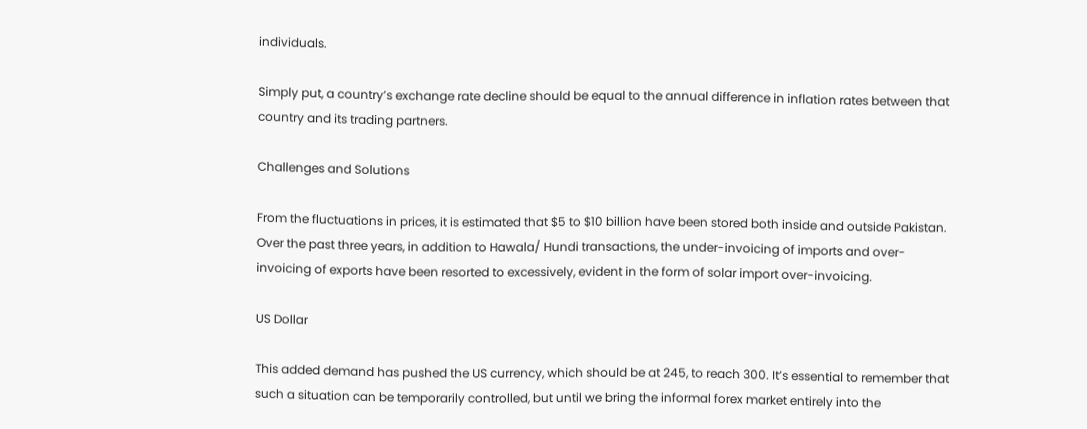individuals.

Simply put, a country’s exchange rate decline should be equal to the annual difference in inflation rates between that country and its trading partners.

Challenges and Solutions

From the fluctuations in prices, it is estimated that $5 to $10 billion have been stored both inside and outside Pakistan. Over the past three years, in addition to Hawala/ Hundi transactions, the under-invoicing of imports and over-invoicing of exports have been resorted to excessively, evident in the form of solar import over-invoicing.

US Dollar

This added demand has pushed the US currency, which should be at 245, to reach 300. It’s essential to remember that such a situation can be temporarily controlled, but until we bring the informal forex market entirely into the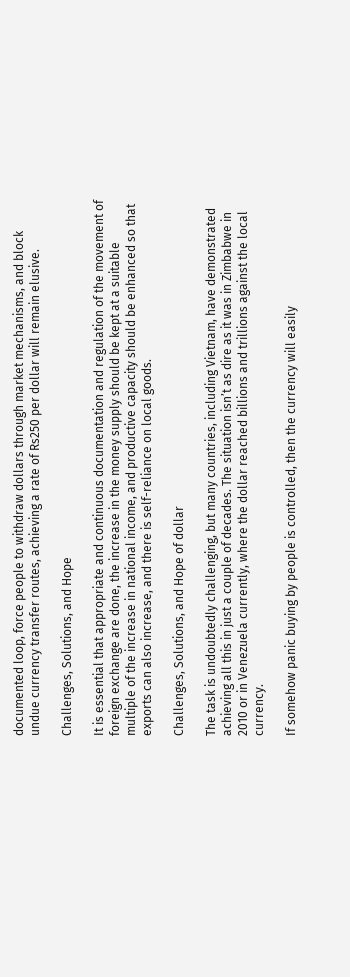documented loop, force people to withdraw dollars through market mechanisms, and block undue currency transfer routes, achieving a rate of Rs250 per dollar will remain elusive.

Challenges, Solutions, and Hope

It is essential that appropriate and continuous documentation and regulation of the movement of foreign exchange are done, the increase in the money supply should be kept at a suitable multiple of the increase in national income, and productive capacity should be enhanced so that exports can also increase, and there is self-reliance on local goods.

Challenges, Solutions, and Hope of dollar

The task is undoubtedly challenging, but many countries, including Vietnam, have demonstrated achieving all this in just a couple of decades. The situation isn’t as dire as it was in Zimbabwe in 2010 or in Venezuela currently, where the dollar reached billions and trillions against the local currency.

If somehow panic buying by people is controlled, then the currency will easily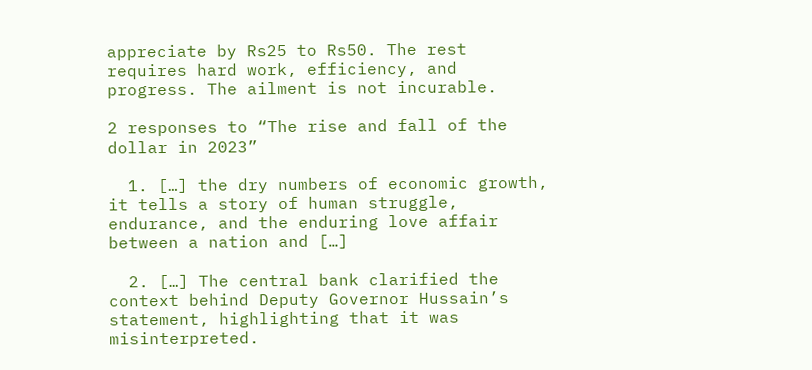appreciate by Rs25 to Rs50. The rest requires hard work, efficiency, and progress. The ailment is not incurable.

2 responses to “The rise and fall of the dollar in 2023”

  1. […] the dry numbers of economic growth, it tells a story of human struggle, endurance, and the enduring love affair between a nation and […]

  2. […] The central bank clarified the context behind Deputy Governor Hussain’s statement, highlighting that it was misinterpreted.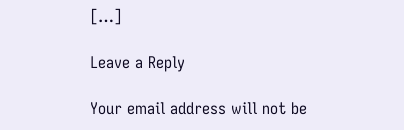[…]

Leave a Reply

Your email address will not be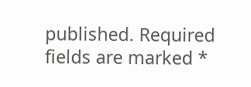published. Required fields are marked *